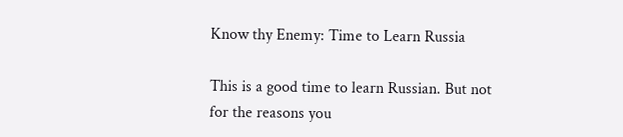Know thy Enemy: Time to Learn Russia

This is a good time to learn Russian. But not for the reasons you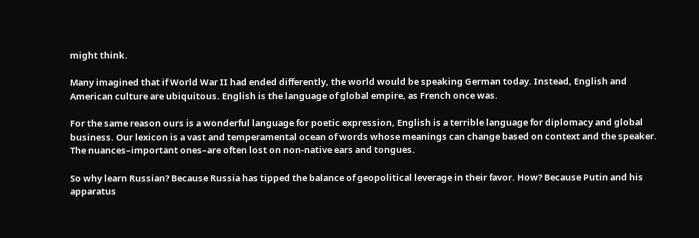might think.

Many imagined that if World War II had ended differently, the world would be speaking German today. Instead, English and American culture are ubiquitous. English is the language of global empire, as French once was.

For the same reason ours is a wonderful language for poetic expression, English is a terrible language for diplomacy and global business. Our lexicon is a vast and temperamental ocean of words whose meanings can change based on context and the speaker. The nuances–important ones–are often lost on non-native ears and tongues.

So why learn Russian? Because Russia has tipped the balance of geopolitical leverage in their favor. How? Because Putin and his apparatus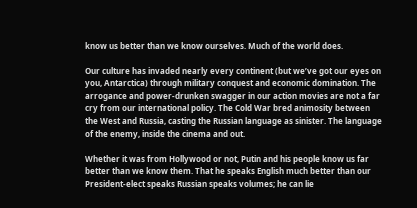know us better than we know ourselves. Much of the world does.

Our culture has invaded nearly every continent (but we’ve got our eyes on you, Antarctica) through military conquest and economic domination. The arrogance and power-drunken swagger in our action movies are not a far cry from our international policy. The Cold War bred animosity between the West and Russia, casting the Russian language as sinister. The language of the enemy, inside the cinema and out.

Whether it was from Hollywood or not, Putin and his people know us far better than we know them. That he speaks English much better than our President-elect speaks Russian speaks volumes; he can lie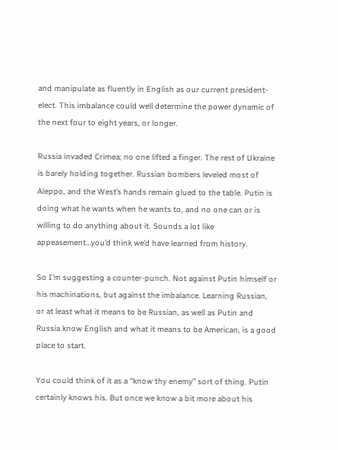and manipulate as fluently in English as our current president-elect. This imbalance could well determine the power dynamic of the next four to eight years, or longer.

Russia invaded Crimea; no one lifted a finger. The rest of Ukraine is barely holding together. Russian bombers leveled most of Aleppo, and the West’s hands remain glued to the table. Putin is doing what he wants when he wants to, and no one can or is willing to do anything about it. Sounds a lot like appeasement…you’d think we’d have learned from history.

So I’m suggesting a counter-punch. Not against Putin himself or his machinations, but against the imbalance. Learning Russian, or at least what it means to be Russian, as well as Putin and Russia know English and what it means to be American, is a good place to start.

You could think of it as a “know thy enemy” sort of thing. Putin certainly knows his. But once we know a bit more about his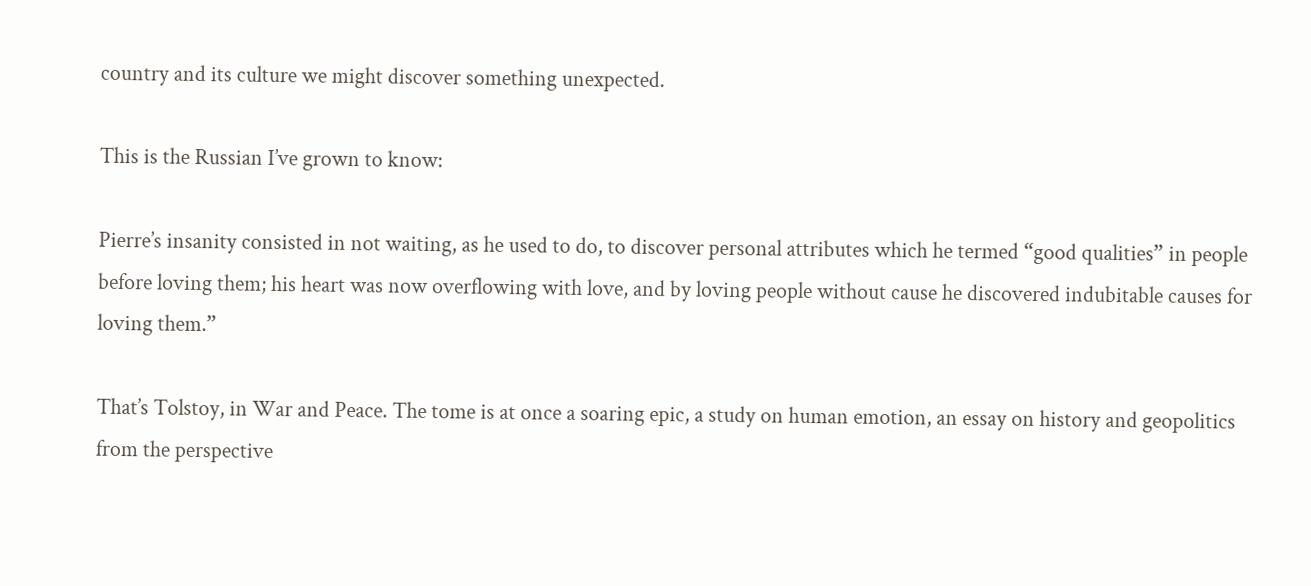country and its culture we might discover something unexpected.

This is the Russian I’ve grown to know:

Pierre’s insanity consisted in not waiting, as he used to do, to discover personal attributes which he termed “good qualities” in people before loving them; his heart was now overflowing with love, and by loving people without cause he discovered indubitable causes for loving them.”

That’s Tolstoy, in War and Peace. The tome is at once a soaring epic, a study on human emotion, an essay on history and geopolitics from the perspective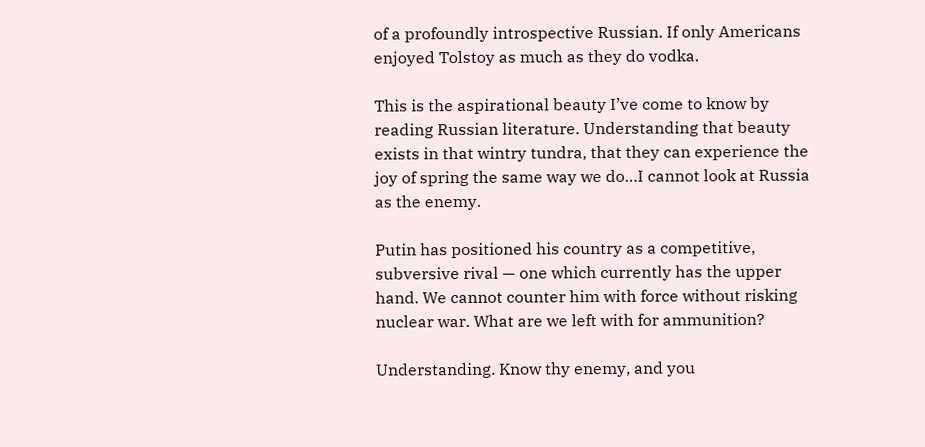of a profoundly introspective Russian. If only Americans enjoyed Tolstoy as much as they do vodka.

This is the aspirational beauty I’ve come to know by reading Russian literature. Understanding that beauty exists in that wintry tundra, that they can experience the joy of spring the same way we do…I cannot look at Russia as the enemy.

Putin has positioned his country as a competitive, subversive rival — one which currently has the upper hand. We cannot counter him with force without risking nuclear war. What are we left with for ammunition?

Understanding. Know thy enemy, and you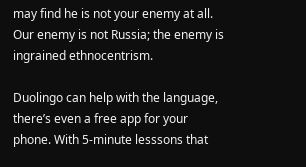may find he is not your enemy at all. Our enemy is not Russia; the enemy is ingrained ethnocentrism.

Duolingo can help with the language, there’s even a free app for your phone. With 5-minute lesssons that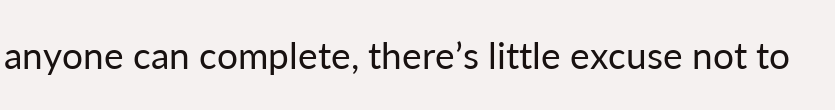anyone can complete, there’s little excuse not to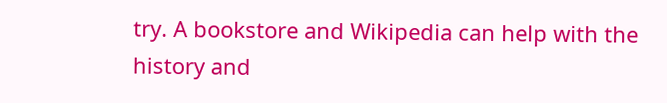try. A bookstore and Wikipedia can help with the history and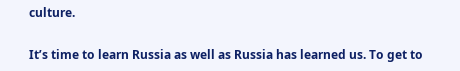culture.

It’s time to learn Russia as well as Russia has learned us. To get to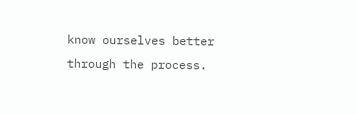know ourselves better through the process.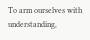To arm ourselves with understanding,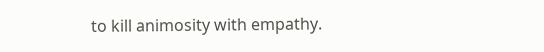to kill animosity with empathy.